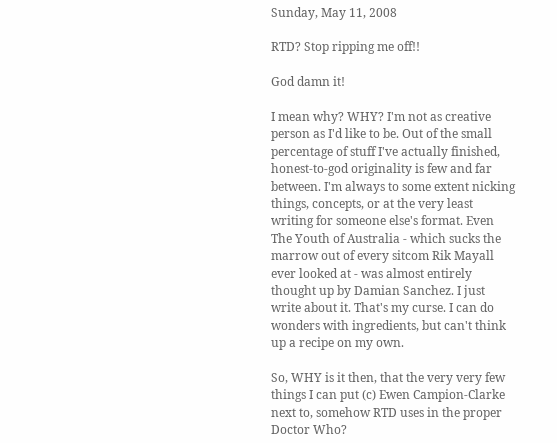Sunday, May 11, 2008

RTD? Stop ripping me off!!

God damn it!

I mean why? WHY? I'm not as creative person as I'd like to be. Out of the small percentage of stuff I've actually finished, honest-to-god originality is few and far between. I'm always to some extent nicking things, concepts, or at the very least writing for someone else's format. Even The Youth of Australia - which sucks the marrow out of every sitcom Rik Mayall ever looked at - was almost entirely thought up by Damian Sanchez. I just write about it. That's my curse. I can do wonders with ingredients, but can't think up a recipe on my own.

So, WHY is it then, that the very very few things I can put (c) Ewen Campion-Clarke next to, somehow RTD uses in the proper Doctor Who?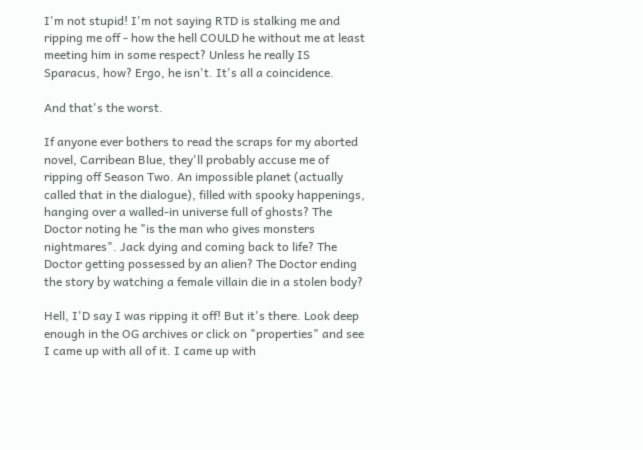I'm not stupid! I'm not saying RTD is stalking me and ripping me off - how the hell COULD he without me at least meeting him in some respect? Unless he really IS Sparacus, how? Ergo, he isn't. It's all a coincidence.

And that's the worst.

If anyone ever bothers to read the scraps for my aborted novel, Carribean Blue, they'll probably accuse me of ripping off Season Two. An impossible planet (actually called that in the dialogue), filled with spooky happenings, hanging over a walled-in universe full of ghosts? The Doctor noting he "is the man who gives monsters nightmares". Jack dying and coming back to life? The Doctor getting possessed by an alien? The Doctor ending the story by watching a female villain die in a stolen body?

Hell, I'D say I was ripping it off! But it's there. Look deep enough in the OG archives or click on "properties" and see I came up with all of it. I came up with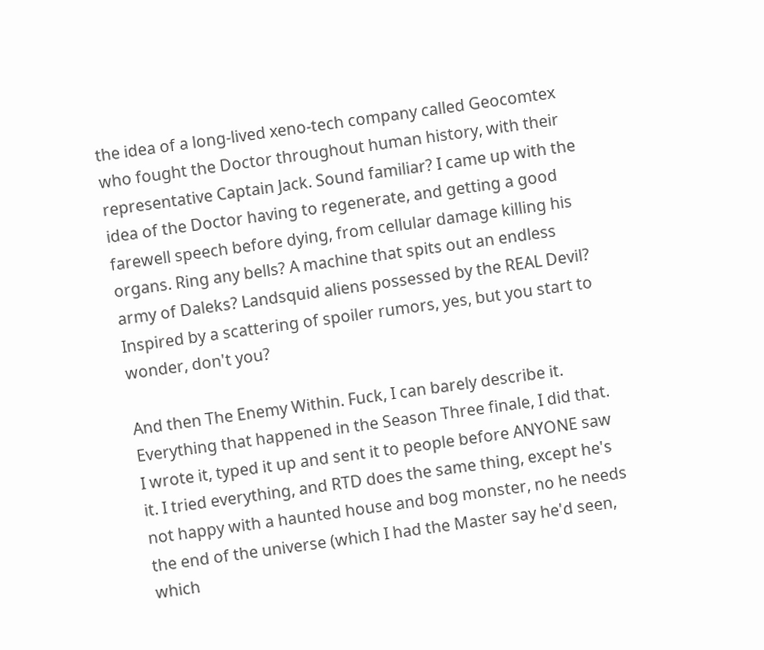the idea of a long-lived xeno-tech company called Geocomtex who fought the Doctor throughout human history, with their representative Captain Jack. Sound familiar? I came up with the idea of the Doctor having to regenerate, and getting a good farewell speech before dying, from cellular damage killing his organs. Ring any bells? A machine that spits out an endless army of Daleks? Landsquid aliens possessed by the REAL Devil? Inspired by a scattering of spoiler rumors, yes, but you start to wonder, don't you?

And then The Enemy Within. Fuck, I can barely describe it. Everything that happened in the Season Three finale, I did that. I wrote it, typed it up and sent it to people before ANYONE saw it. I tried everything, and RTD does the same thing, except he's not happy with a haunted house and bog monster, no he needs the end of the universe (which I had the Master say he'd seen, which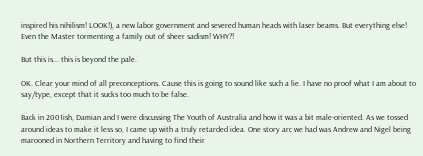inspired his nihilism! LOOK!), a new labor government and severed human heads with laser beams. But everything else! Even the Master tormenting a family out of sheer sadism! WHY?!

But this is... this is beyond the pale.

OK. Clear your mind of all preconceptions. Cause this is going to sound like such a lie. I have no proof what I am about to say/type, except that it sucks too much to be false.

Back in 2001ish, Damian and I were discussing The Youth of Australia and how it was a bit male-oriented. As we tossed around ideas to make it less so, I came up with a truly retarded idea. One story arc we had was Andrew and Nigel being marooned in Northern Territory and having to find their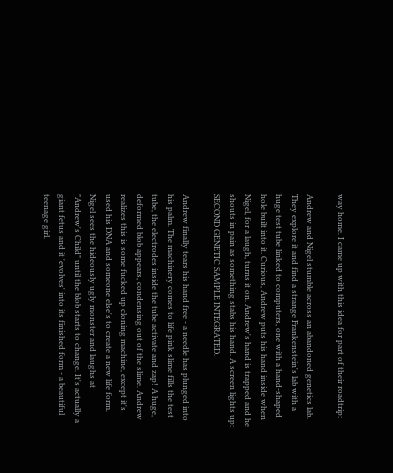way home. I came up with this idea for part of their roadtrip:

Andrew and Nigel stumble across an abandoned genetics lab. They explore it and find a strange Frankenstein's lab with a huge test tube linked to computers, one with a hand-shaped hole built into it. Curious, Andrew puts his hand inside when Nigel, for a laugh, turns it on. Andrew's hand is trapped and he shouts in pain as something stabs his hand. A screen lights up: SECOND GENETIC SAMPLE INTEGRATED.

Andrew finally tears his hand free - a needle has plunged into his palm. The machinery comes to life pink slime fills the test tube, the electrodes inside the tube activate and zap! A huge, deformed blob appears, condensing out of the slime. Andrew realizes this is some fucked up cloning machine, except it's used his DNA and someone else's to create a new life form. Nigel sees the hideously ugly monster and laughs at "Andrew's Child" until the blob starts to change. It's actually a giant fetus and it 'evolves' into its finished form - a beautiful teenage girl.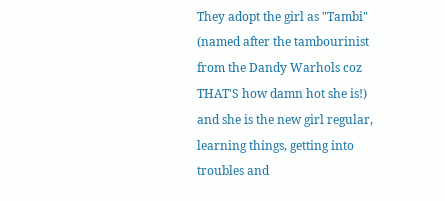They adopt the girl as "Tambi" (named after the tambourinist from the Dandy Warhols coz THAT'S how damn hot she is!) and she is the new girl regular, learning things, getting into troubles and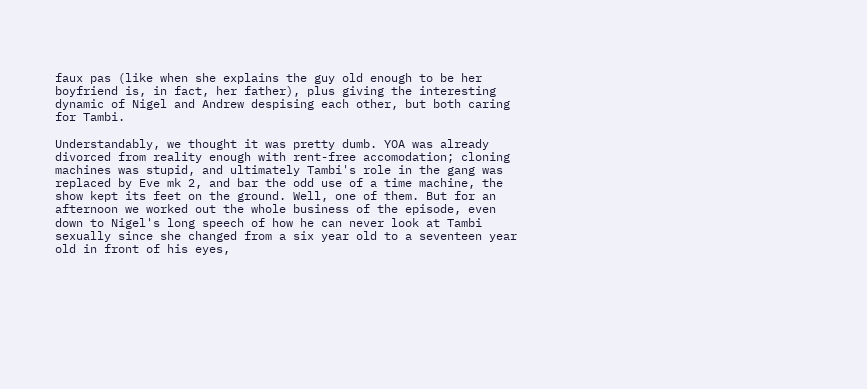faux pas (like when she explains the guy old enough to be her boyfriend is, in fact, her father), plus giving the interesting dynamic of Nigel and Andrew despising each other, but both caring for Tambi.

Understandably, we thought it was pretty dumb. YOA was already divorced from reality enough with rent-free accomodation; cloning machines was stupid, and ultimately Tambi's role in the gang was replaced by Eve mk 2, and bar the odd use of a time machine, the show kept its feet on the ground. Well, one of them. But for an afternoon we worked out the whole business of the episode, even down to Nigel's long speech of how he can never look at Tambi sexually since she changed from a six year old to a seventeen year old in front of his eyes,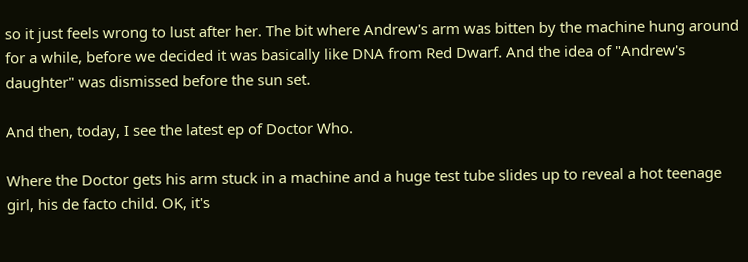so it just feels wrong to lust after her. The bit where Andrew's arm was bitten by the machine hung around for a while, before we decided it was basically like DNA from Red Dwarf. And the idea of "Andrew's daughter" was dismissed before the sun set.

And then, today, I see the latest ep of Doctor Who.

Where the Doctor gets his arm stuck in a machine and a huge test tube slides up to reveal a hot teenage girl, his de facto child. OK, it's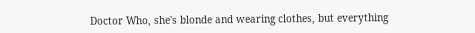Doctor Who, she's blonde and wearing clothes, but everything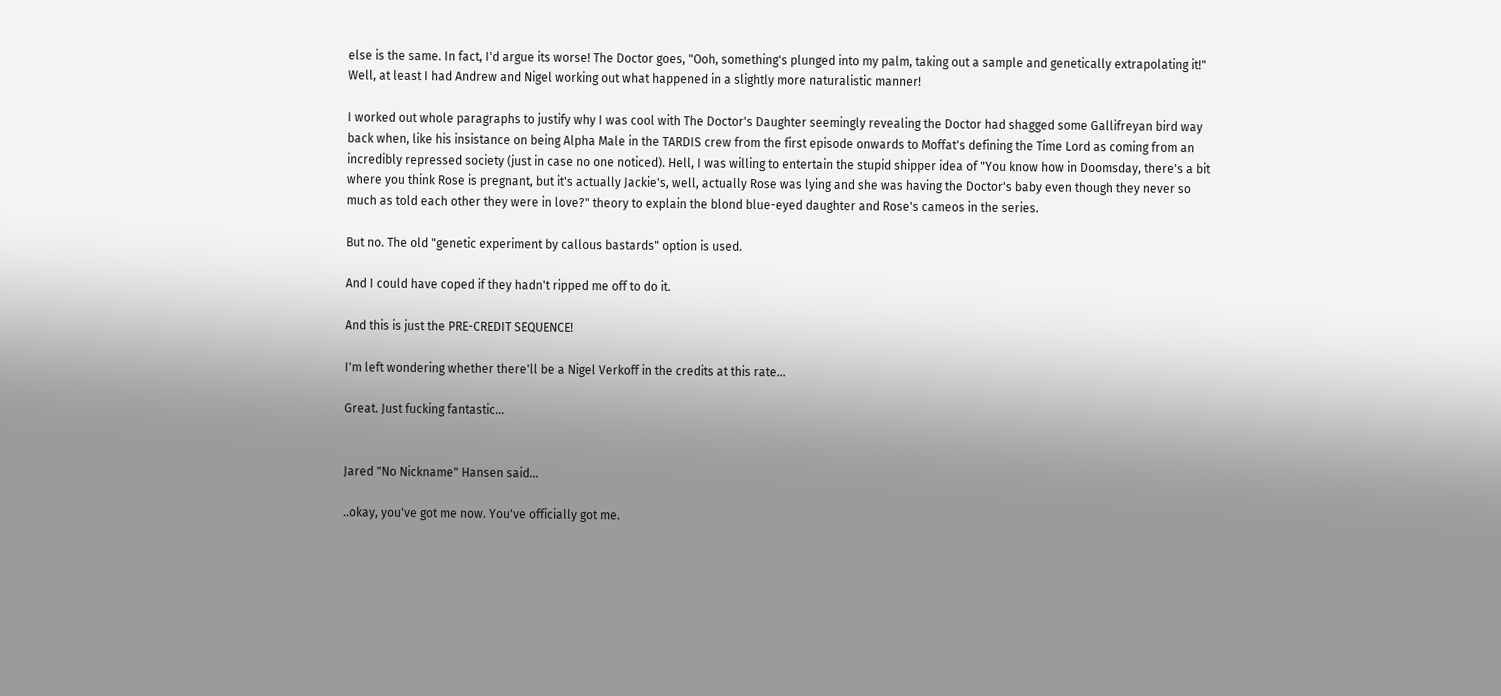else is the same. In fact, I'd argue its worse! The Doctor goes, "Ooh, something's plunged into my palm, taking out a sample and genetically extrapolating it!" Well, at least I had Andrew and Nigel working out what happened in a slightly more naturalistic manner!

I worked out whole paragraphs to justify why I was cool with The Doctor's Daughter seemingly revealing the Doctor had shagged some Gallifreyan bird way back when, like his insistance on being Alpha Male in the TARDIS crew from the first episode onwards to Moffat's defining the Time Lord as coming from an incredibly repressed society (just in case no one noticed). Hell, I was willing to entertain the stupid shipper idea of "You know how in Doomsday, there's a bit where you think Rose is pregnant, but it's actually Jackie's, well, actually Rose was lying and she was having the Doctor's baby even though they never so much as told each other they were in love?" theory to explain the blond blue-eyed daughter and Rose's cameos in the series.

But no. The old "genetic experiment by callous bastards" option is used.

And I could have coped if they hadn't ripped me off to do it.

And this is just the PRE-CREDIT SEQUENCE!

I'm left wondering whether there'll be a Nigel Verkoff in the credits at this rate...

Great. Just fucking fantastic...


Jared "No Nickname" Hansen said...

..okay, you've got me now. You've officially got me.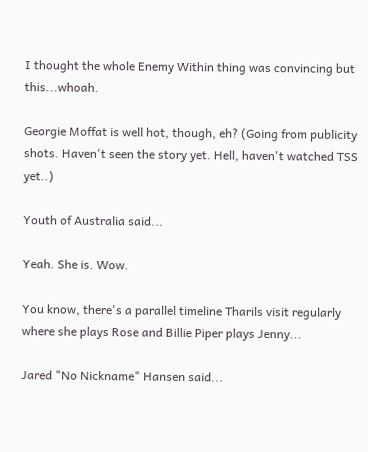I thought the whole Enemy Within thing was convincing but this...whoah.

Georgie Moffat is well hot, though, eh? (Going from publicity shots. Haven't seen the story yet. Hell, haven't watched TSS yet..)

Youth of Australia said...

Yeah. She is. Wow.

You know, there's a parallel timeline Tharils visit regularly where she plays Rose and Billie Piper plays Jenny...

Jared "No Nickname" Hansen said...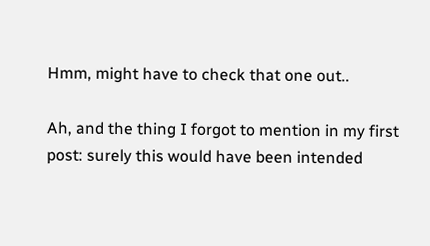Hmm, might have to check that one out..

Ah, and the thing I forgot to mention in my first post: surely this would have been intended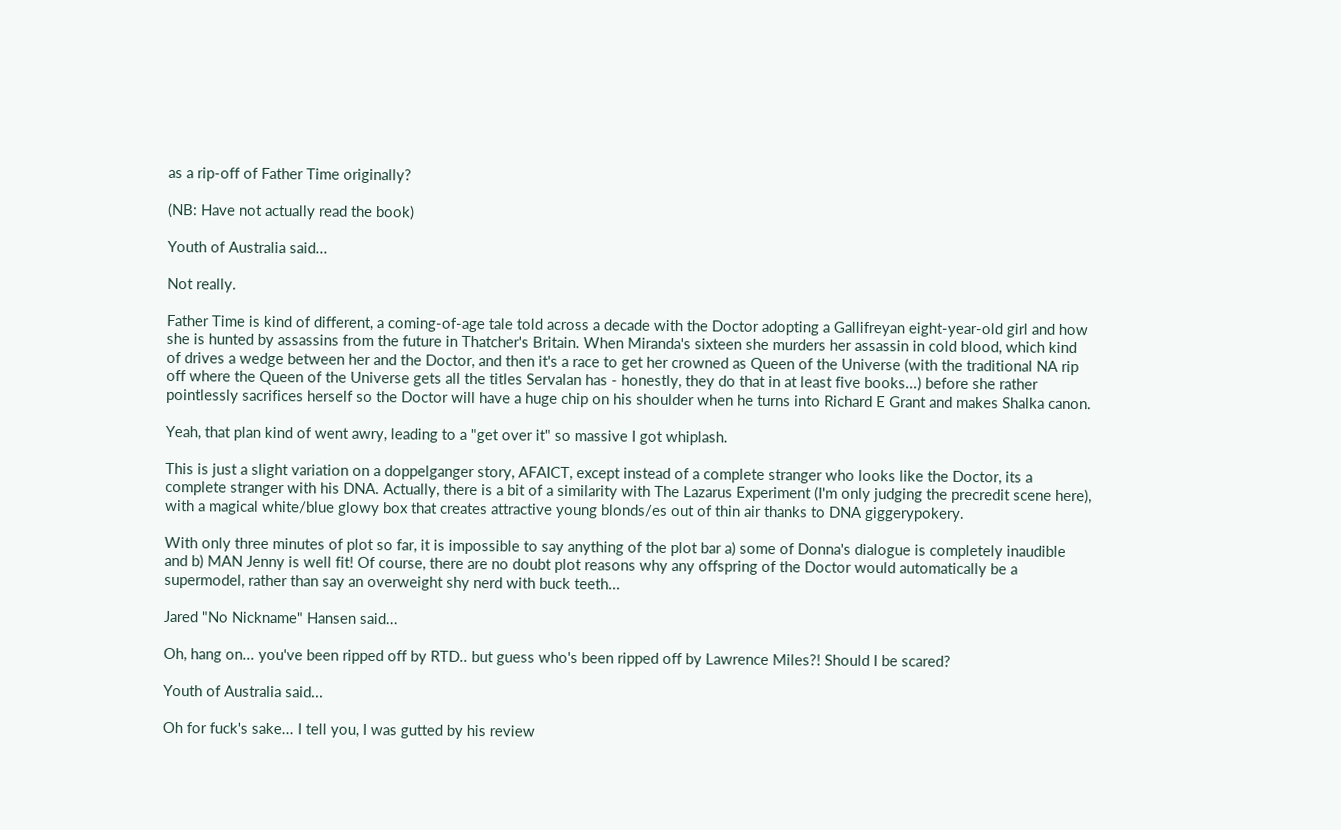as a rip-off of Father Time originally?

(NB: Have not actually read the book)

Youth of Australia said...

Not really.

Father Time is kind of different, a coming-of-age tale told across a decade with the Doctor adopting a Gallifreyan eight-year-old girl and how she is hunted by assassins from the future in Thatcher's Britain. When Miranda's sixteen she murders her assassin in cold blood, which kind of drives a wedge between her and the Doctor, and then it's a race to get her crowned as Queen of the Universe (with the traditional NA rip off where the Queen of the Universe gets all the titles Servalan has - honestly, they do that in at least five books...) before she rather pointlessly sacrifices herself so the Doctor will have a huge chip on his shoulder when he turns into Richard E Grant and makes Shalka canon.

Yeah, that plan kind of went awry, leading to a "get over it" so massive I got whiplash.

This is just a slight variation on a doppelganger story, AFAICT, except instead of a complete stranger who looks like the Doctor, its a complete stranger with his DNA. Actually, there is a bit of a similarity with The Lazarus Experiment (I'm only judging the precredit scene here), with a magical white/blue glowy box that creates attractive young blonds/es out of thin air thanks to DNA giggerypokery.

With only three minutes of plot so far, it is impossible to say anything of the plot bar a) some of Donna's dialogue is completely inaudible and b) MAN Jenny is well fit! Of course, there are no doubt plot reasons why any offspring of the Doctor would automatically be a supermodel, rather than say an overweight shy nerd with buck teeth...

Jared "No Nickname" Hansen said...

Oh, hang on... you've been ripped off by RTD.. but guess who's been ripped off by Lawrence Miles?! Should I be scared?

Youth of Australia said...

Oh for fuck's sake... I tell you, I was gutted by his review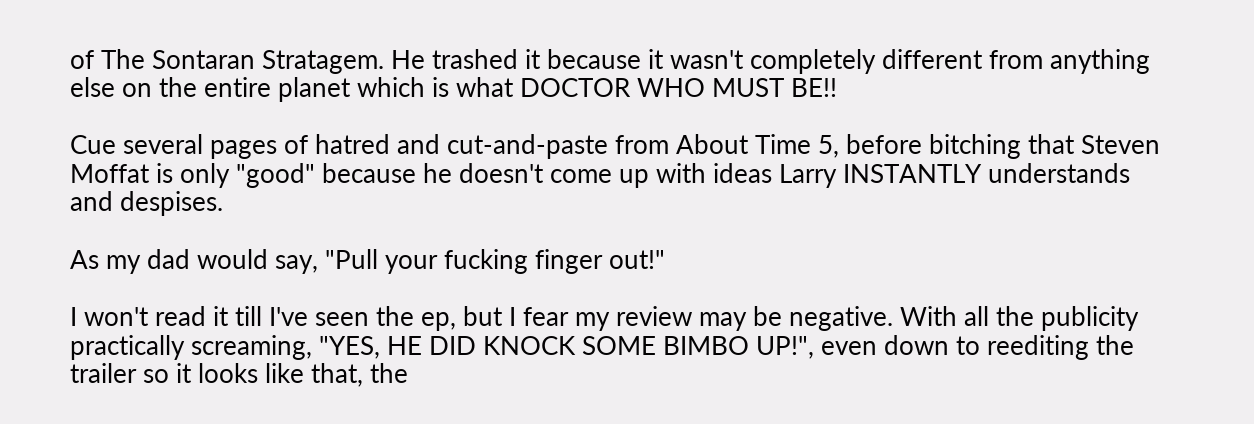of The Sontaran Stratagem. He trashed it because it wasn't completely different from anything else on the entire planet which is what DOCTOR WHO MUST BE!!

Cue several pages of hatred and cut-and-paste from About Time 5, before bitching that Steven Moffat is only "good" because he doesn't come up with ideas Larry INSTANTLY understands and despises.

As my dad would say, "Pull your fucking finger out!"

I won't read it till I've seen the ep, but I fear my review may be negative. With all the publicity practically screaming, "YES, HE DID KNOCK SOME BIMBO UP!", even down to reediting the trailer so it looks like that, the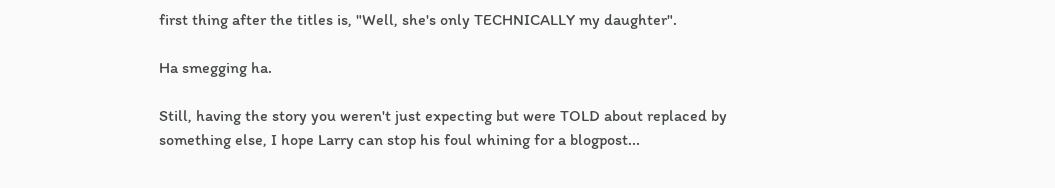first thing after the titles is, "Well, she's only TECHNICALLY my daughter".

Ha smegging ha.

Still, having the story you weren't just expecting but were TOLD about replaced by something else, I hope Larry can stop his foul whining for a blogpost...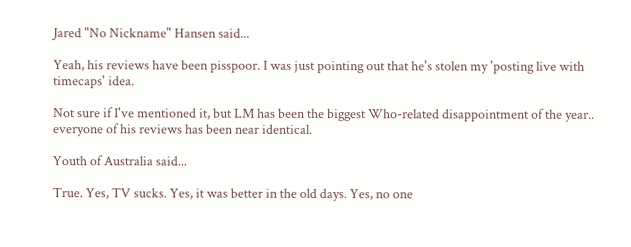Jared "No Nickname" Hansen said...

Yeah, his reviews have been pisspoor. I was just pointing out that he's stolen my 'posting live with timecaps' idea.

Not sure if I've mentioned it, but LM has been the biggest Who-related disappointment of the year.. everyone of his reviews has been near identical.

Youth of Australia said...

True. Yes, TV sucks. Yes, it was better in the old days. Yes, no one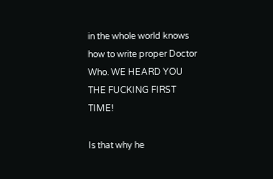in the whole world knows how to write proper Doctor Who. WE HEARD YOU THE FUCKING FIRST TIME!

Is that why he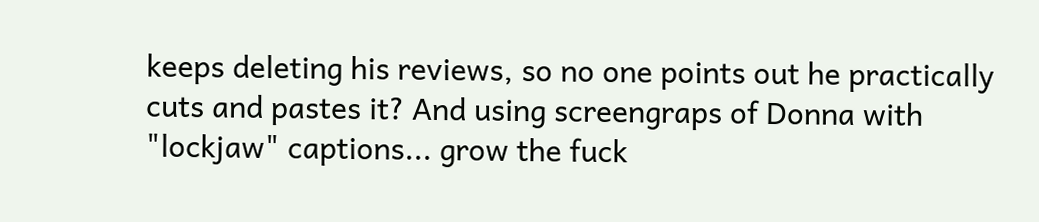keeps deleting his reviews, so no one points out he practically cuts and pastes it? And using screengraps of Donna with "lockjaw" captions... grow the fuck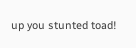up you stunted toad!